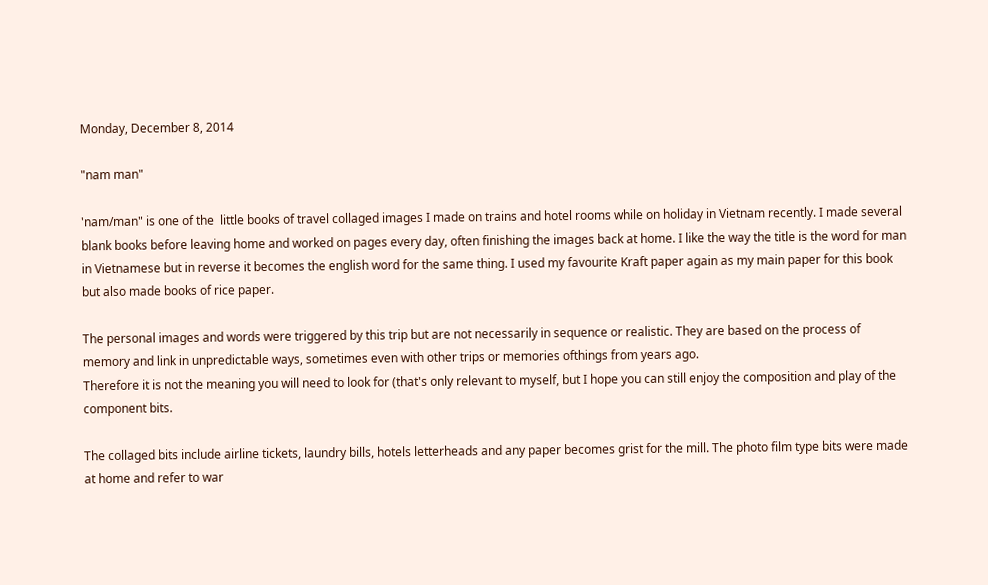Monday, December 8, 2014

"nam man"

'nam/man" is one of the  little books of travel collaged images I made on trains and hotel rooms while on holiday in Vietnam recently. I made several blank books before leaving home and worked on pages every day, often finishing the images back at home. I like the way the title is the word for man in Vietnamese but in reverse it becomes the english word for the same thing. I used my favourite Kraft paper again as my main paper for this book but also made books of rice paper.

The personal images and words were triggered by this trip but are not necessarily in sequence or realistic. They are based on the process of memory and link in unpredictable ways, sometimes even with other trips or memories ofthings from years ago.
Therefore it is not the meaning you will need to look for (that's only relevant to myself, but I hope you can still enjoy the composition and play of the component bits.

The collaged bits include airline tickets, laundry bills, hotels letterheads and any paper becomes grist for the mill. The photo film type bits were made at home and refer to war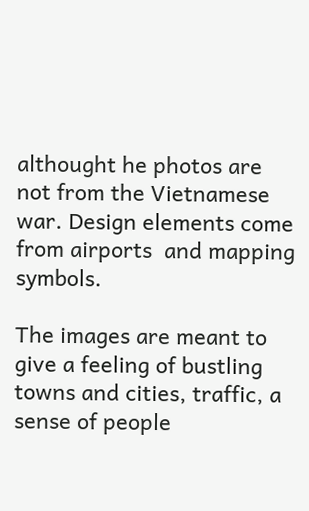althought he photos are not from the Vietnamese war. Design elements come from airports  and mapping symbols.

The images are meant to give a feeling of bustling towns and cities, traffic, a sense of people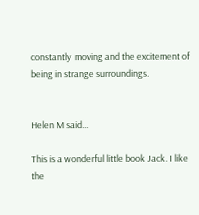constantly  moving and the excitement of being in strange surroundings.


Helen M said...

This is a wonderful little book Jack. I like the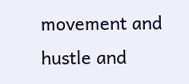movement and hustle and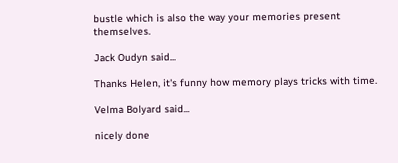bustle which is also the way your memories present themselves.

Jack Oudyn said...

Thanks Helen, it's funny how memory plays tricks with time.

Velma Bolyard said...

nicely done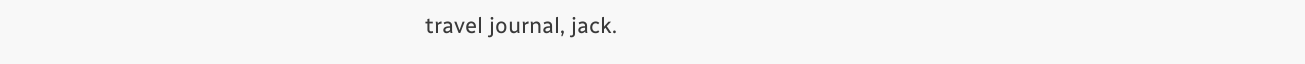travel journal, jack.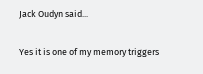Jack Oudyn said...

Yes it is one of my memory triggers